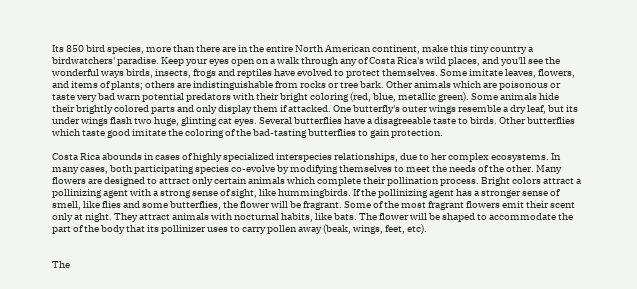Its 850 bird species, more than there are in the entire North American continent, make this tiny country a birdwatchers' paradise. Keep your eyes open on a walk through any of Costa Rica's wild places, and you'll see the wonderful ways birds, insects, frogs and reptiles have evolved to protect themselves. Some imitate leaves, flowers, and items of plants; others are indistinguishable from rocks or tree bark. Other animals which are poisonous or taste very bad warn potential predators with their bright coloring (red, blue, metallic green). Some animals hide their brightly colored parts and only display them if attacked. One butterfly's outer wings resemble a dry leaf, but its under wings flash two huge, glinting cat eyes. Several butterflies have a disagreeable taste to birds. Other butterflies which taste good imitate the coloring of the bad-tasting butterflies to gain protection.

Costa Rica abounds in cases of highly specialized interspecies relationships, due to her complex ecosystems. In many cases, both participating species co-evolve by modifying themselves to meet the needs of the other. Many flowers are designed to attract only certain animals which complete their pollination process. Bright colors attract a pollinizing agent with a strong sense of sight, like hummingbirds. If the pollinizing agent has a stronger sense of smell, like flies and some butterflies, the flower will be fragrant. Some of the most fragrant flowers emit their scent only at night. They attract animals with nocturnal habits, like bats. The flower will be shaped to accommodate the part of the body that its pollinizer uses to carry pollen away (beak, wings, feet, etc).


The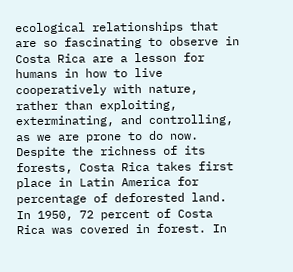ecological relationships that are so fascinating to observe in Costa Rica are a lesson for humans in how to live cooperatively with nature, rather than exploiting, exterminating, and controlling, as we are prone to do now. Despite the richness of its forests, Costa Rica takes first place in Latin America for percentage of deforested land. In 1950, 72 percent of Costa Rica was covered in forest. In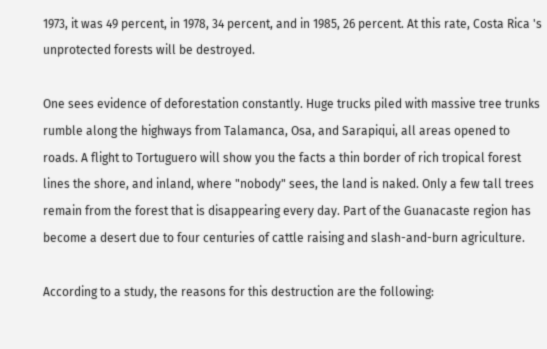1973, it was 49 percent, in 1978, 34 percent, and in 1985, 26 percent. At this rate, Costa Rica 's unprotected forests will be destroyed.

One sees evidence of deforestation constantly. Huge trucks piled with massive tree trunks rumble along the highways from Talamanca, Osa, and Sarapiqui, all areas opened to roads. A flight to Tortuguero will show you the facts a thin border of rich tropical forest lines the shore, and inland, where "nobody" sees, the land is naked. Only a few tall trees remain from the forest that is disappearing every day. Part of the Guanacaste region has become a desert due to four centuries of cattle raising and slash-and-burn agriculture.

According to a study, the reasons for this destruction are the following: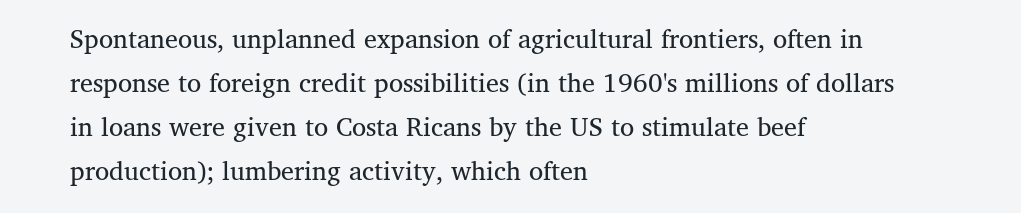Spontaneous, unplanned expansion of agricultural frontiers, often in response to foreign credit possibilities (in the 1960's millions of dollars in loans were given to Costa Ricans by the US to stimulate beef production); lumbering activity, which often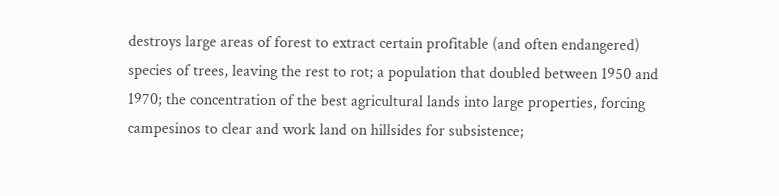destroys large areas of forest to extract certain profitable (and often endangered) species of trees, leaving the rest to rot; a population that doubled between 1950 and 1970; the concentration of the best agricultural lands into large properties, forcing campesinos to clear and work land on hillsides for subsistence;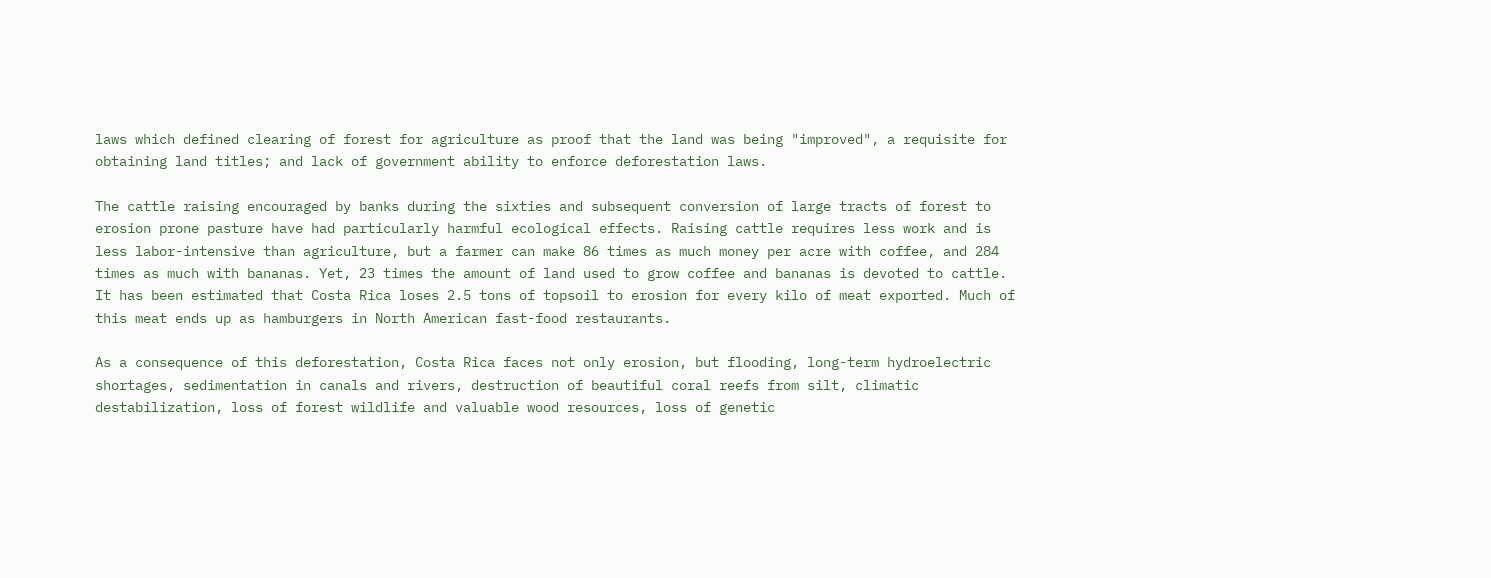laws which defined clearing of forest for agriculture as proof that the land was being "improved", a requisite for obtaining land titles; and lack of government ability to enforce deforestation laws.

The cattle raising encouraged by banks during the sixties and subsequent conversion of large tracts of forest to erosion prone pasture have had particularly harmful ecological effects. Raising cattle requires less work and is less labor-intensive than agriculture, but a farmer can make 86 times as much money per acre with coffee, and 284 times as much with bananas. Yet, 23 times the amount of land used to grow coffee and bananas is devoted to cattle. It has been estimated that Costa Rica loses 2.5 tons of topsoil to erosion for every kilo of meat exported. Much of this meat ends up as hamburgers in North American fast-food restaurants.

As a consequence of this deforestation, Costa Rica faces not only erosion, but flooding, long-term hydroelectric shortages, sedimentation in canals and rivers, destruction of beautiful coral reefs from silt, climatic destabilization, loss of forest wildlife and valuable wood resources, loss of genetic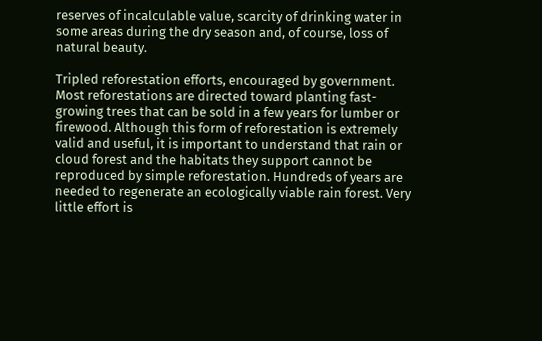reserves of incalculable value, scarcity of drinking water in some areas during the dry season and, of course, loss of natural beauty.

Tripled reforestation efforts, encouraged by government. Most reforestations are directed toward planting fast-growing trees that can be sold in a few years for lumber or firewood. Although this form of reforestation is extremely valid and useful, it is important to understand that rain or cloud forest and the habitats they support cannot be reproduced by simple reforestation. Hundreds of years are needed to regenerate an ecologically viable rain forest. Very little effort is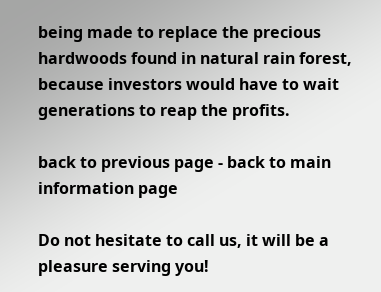being made to replace the precious hardwoods found in natural rain forest, because investors would have to wait generations to reap the profits.

back to previous page - back to main information page

Do not hesitate to call us, it will be a pleasure serving you!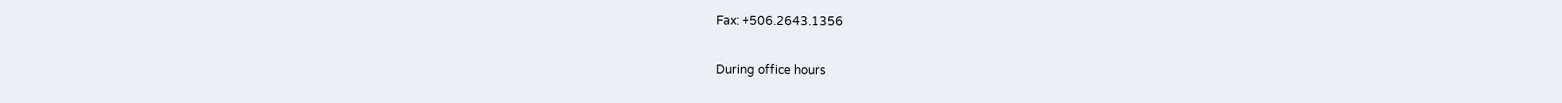Fax: +506.2643.1356

During office hours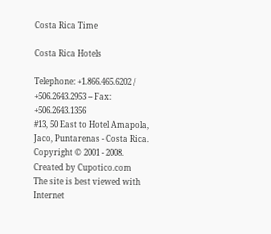Costa Rica Time

Costa Rica Hotels

Telephone: +1.866.465.6202 / +506.2643.2953 -- Fax: +506.2643.1356
#13, 50 East to Hotel Amapola, Jaco, Puntarenas - Costa Rica.
Copyright © 2001 - 2008. Created by Cupotico.com
The site is best viewed with Internet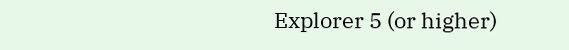Explorer 5 (or higher)